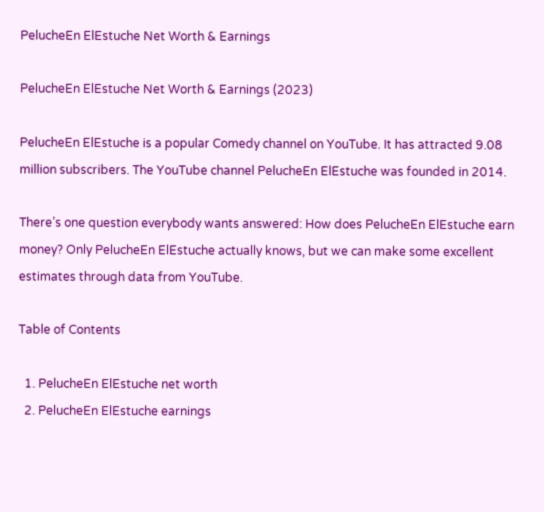PelucheEn ElEstuche Net Worth & Earnings

PelucheEn ElEstuche Net Worth & Earnings (2023)

PelucheEn ElEstuche is a popular Comedy channel on YouTube. It has attracted 9.08 million subscribers. The YouTube channel PelucheEn ElEstuche was founded in 2014.

There’s one question everybody wants answered: How does PelucheEn ElEstuche earn money? Only PelucheEn ElEstuche actually knows, but we can make some excellent estimates through data from YouTube.

Table of Contents

  1. PelucheEn ElEstuche net worth
  2. PelucheEn ElEstuche earnings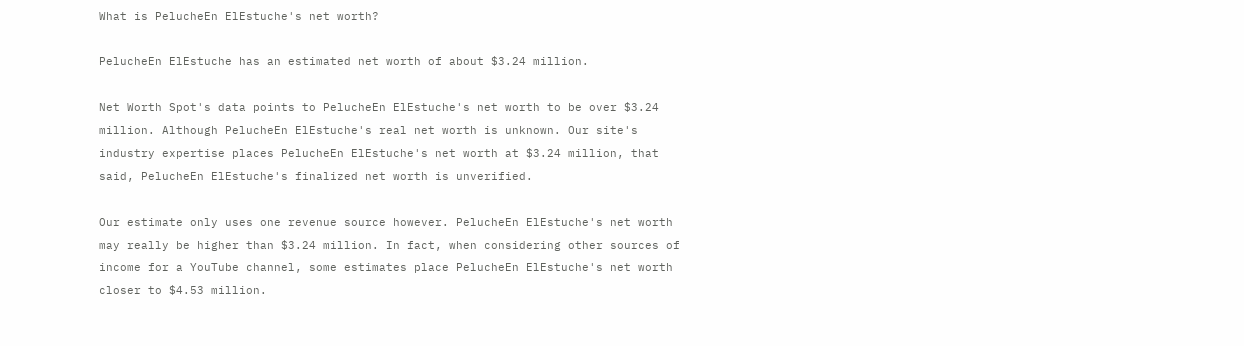What is PelucheEn ElEstuche's net worth?

PelucheEn ElEstuche has an estimated net worth of about $3.24 million.

Net Worth Spot's data points to PelucheEn ElEstuche's net worth to be over $3.24 million. Although PelucheEn ElEstuche's real net worth is unknown. Our site's industry expertise places PelucheEn ElEstuche's net worth at $3.24 million, that said, PelucheEn ElEstuche's finalized net worth is unverified.

Our estimate only uses one revenue source however. PelucheEn ElEstuche's net worth may really be higher than $3.24 million. In fact, when considering other sources of income for a YouTube channel, some estimates place PelucheEn ElEstuche's net worth closer to $4.53 million.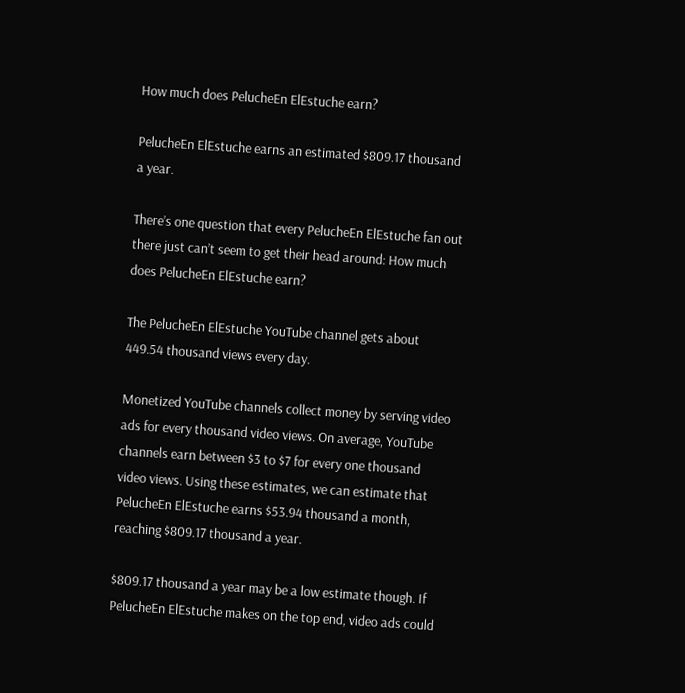How much does PelucheEn ElEstuche earn?

PelucheEn ElEstuche earns an estimated $809.17 thousand a year.

There’s one question that every PelucheEn ElEstuche fan out there just can’t seem to get their head around: How much does PelucheEn ElEstuche earn?

The PelucheEn ElEstuche YouTube channel gets about 449.54 thousand views every day.

Monetized YouTube channels collect money by serving video ads for every thousand video views. On average, YouTube channels earn between $3 to $7 for every one thousand video views. Using these estimates, we can estimate that PelucheEn ElEstuche earns $53.94 thousand a month, reaching $809.17 thousand a year.

$809.17 thousand a year may be a low estimate though. If PelucheEn ElEstuche makes on the top end, video ads could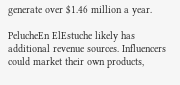generate over $1.46 million a year.

PelucheEn ElEstuche likely has additional revenue sources. Influencers could market their own products,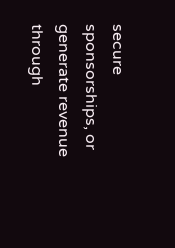secure sponsorships, or generate revenue through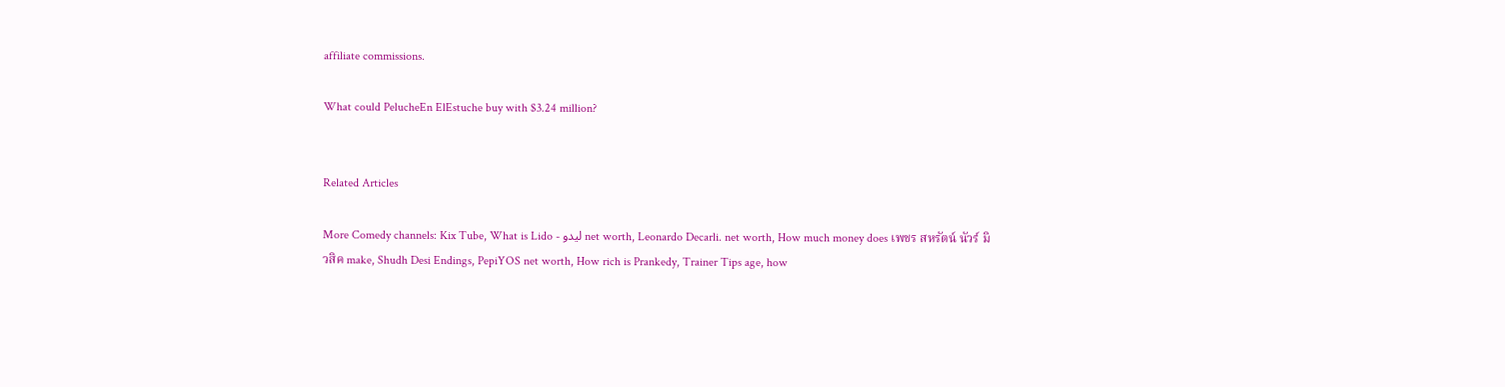affiliate commissions.

What could PelucheEn ElEstuche buy with $3.24 million?


Related Articles

More Comedy channels: Kix Tube, What is Lido - ليدو net worth, Leonardo Decarli. net worth, How much money does เพชร สหรัตน์ นัวร์ มิวสิค make, Shudh Desi Endings, PepiYOS net worth, How rich is Prankedy, Trainer Tips age, how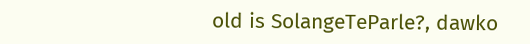old is SolangeTeParle?, dawko